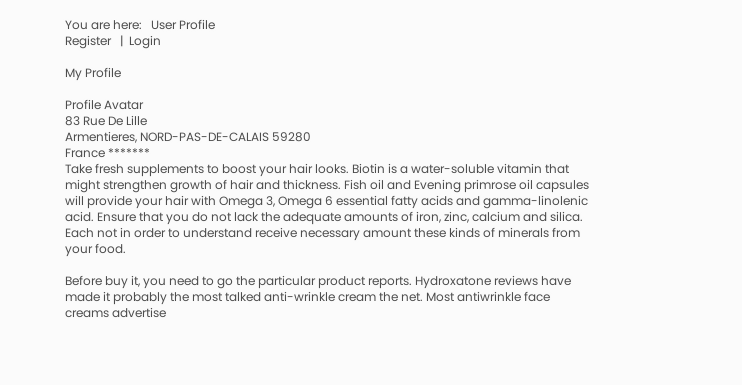You are here:   User Profile
Register   |  Login

My Profile

Profile Avatar
83 Rue De Lille
Armentieres, NORD-PAS-DE-CALAIS 59280
France *******
Take fresh supplements to boost your hair looks. Biotin is a water-soluble vitamin that might strengthen growth of hair and thickness. Fish oil and Evening primrose oil capsules will provide your hair with Omega 3, Omega 6 essential fatty acids and gamma-linolenic acid. Ensure that you do not lack the adequate amounts of iron, zinc, calcium and silica. Each not in order to understand receive necessary amount these kinds of minerals from your food.

Before buy it, you need to go the particular product reports. Hydroxatone reviews have made it probably the most talked anti-wrinkle cream the net. Most antiwrinkle face creams advertise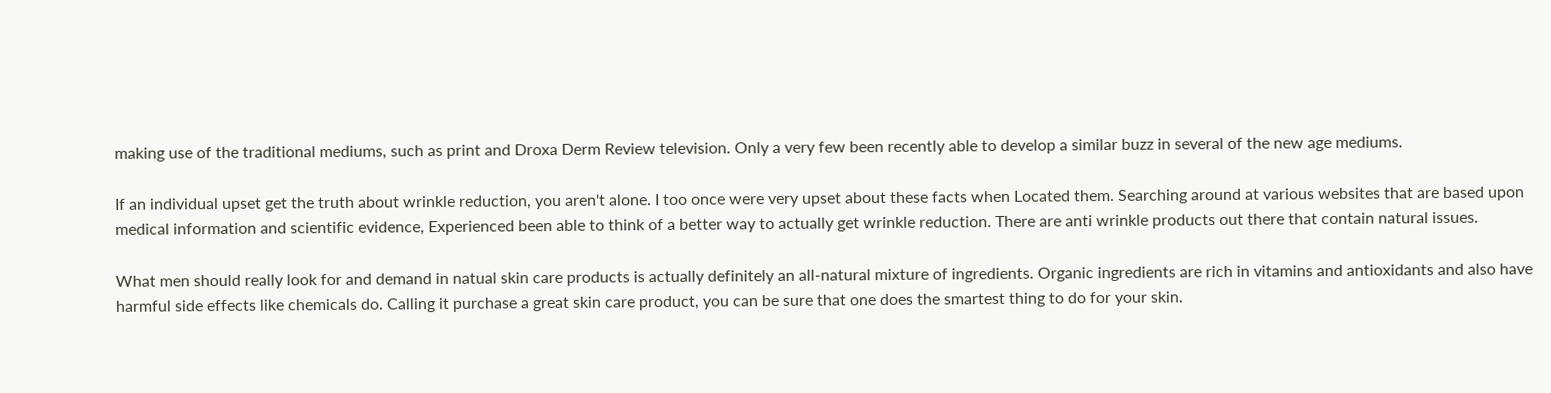making use of the traditional mediums, such as print and Droxa Derm Review television. Only a very few been recently able to develop a similar buzz in several of the new age mediums.

If an individual upset get the truth about wrinkle reduction, you aren't alone. I too once were very upset about these facts when Located them. Searching around at various websites that are based upon medical information and scientific evidence, Experienced been able to think of a better way to actually get wrinkle reduction. There are anti wrinkle products out there that contain natural issues.

What men should really look for and demand in natual skin care products is actually definitely an all-natural mixture of ingredients. Organic ingredients are rich in vitamins and antioxidants and also have harmful side effects like chemicals do. Calling it purchase a great skin care product, you can be sure that one does the smartest thing to do for your skin.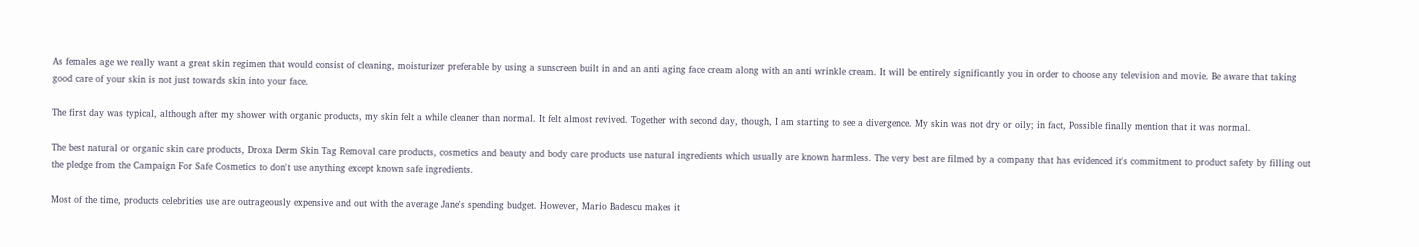As females age we really want a great skin regimen that would consist of cleaning, moisturizer preferable by using a sunscreen built in and an anti aging face cream along with an anti wrinkle cream. It will be entirely significantly you in order to choose any television and movie. Be aware that taking good care of your skin is not just towards skin into your face.

The first day was typical, although after my shower with organic products, my skin felt a while cleaner than normal. It felt almost revived. Together with second day, though, I am starting to see a divergence. My skin was not dry or oily; in fact, Possible finally mention that it was normal.

The best natural or organic skin care products, Droxa Derm Skin Tag Removal care products, cosmetics and beauty and body care products use natural ingredients which usually are known harmless. The very best are filmed by a company that has evidenced it's commitment to product safety by filling out the pledge from the Campaign For Safe Cosmetics to don't use anything except known safe ingredients.

Most of the time, products celebrities use are outrageously expensive and out with the average Jane's spending budget. However, Mario Badescu makes it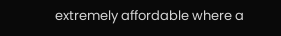extremely affordable where a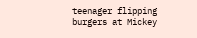teenager flipping burgers at Mickey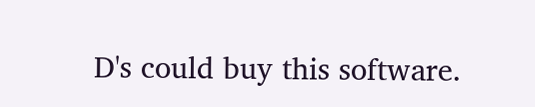D's could buy this software.